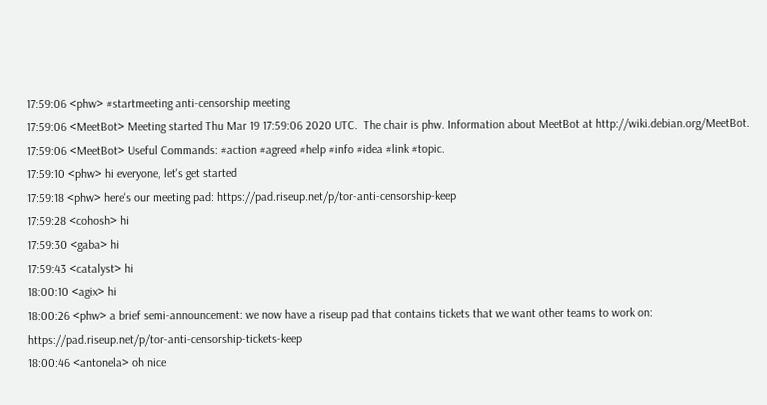17:59:06 <phw> #startmeeting anti-censorship meeting
17:59:06 <MeetBot> Meeting started Thu Mar 19 17:59:06 2020 UTC.  The chair is phw. Information about MeetBot at http://wiki.debian.org/MeetBot.
17:59:06 <MeetBot> Useful Commands: #action #agreed #help #info #idea #link #topic.
17:59:10 <phw> hi everyone, let's get started
17:59:18 <phw> here's our meeting pad: https://pad.riseup.net/p/tor-anti-censorship-keep
17:59:28 <cohosh> hi
17:59:30 <gaba> hi
17:59:43 <catalyst> hi
18:00:10 <agix> hi
18:00:26 <phw> a brief semi-announcement: we now have a riseup pad that contains tickets that we want other teams to work on: https://pad.riseup.net/p/tor-anti-censorship-tickets-keep
18:00:46 <antonela> oh nice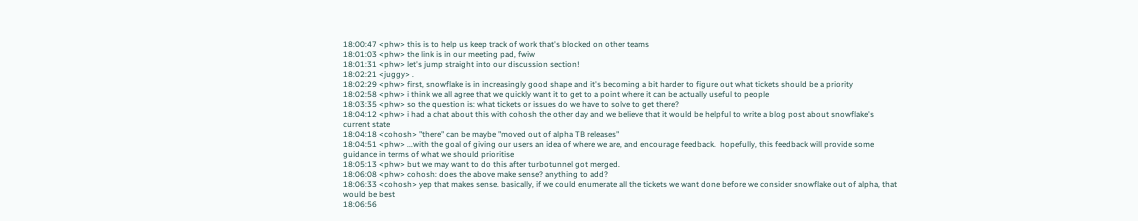18:00:47 <phw> this is to help us keep track of work that's blocked on other teams
18:01:03 <phw> the link is in our meeting pad, fwiw
18:01:31 <phw> let's jump straight into our discussion section!
18:02:21 <juggy> .
18:02:29 <phw> first, snowflake is in increasingly good shape and it's becoming a bit harder to figure out what tickets should be a priority
18:02:58 <phw> i think we all agree that we quickly want it to get to a point where it can be actually useful to people
18:03:35 <phw> so the question is: what tickets or issues do we have to solve to get there?
18:04:12 <phw> i had a chat about this with cohosh the other day and we believe that it would be helpful to write a blog post about snowflake's current state
18:04:18 <cohosh> "there" can be maybe "moved out of alpha TB releases"
18:04:51 <phw> ...with the goal of giving our users an idea of where we are, and encourage feedback.  hopefully, this feedback will provide some guidance in terms of what we should prioritise
18:05:13 <phw> but we may want to do this after turbotunnel got merged.
18:06:08 <phw> cohosh: does the above make sense? anything to add?
18:06:33 <cohosh> yep that makes sense. basically, if we could enumerate all the tickets we want done before we consider snowflake out of alpha, that would be best
18:06:56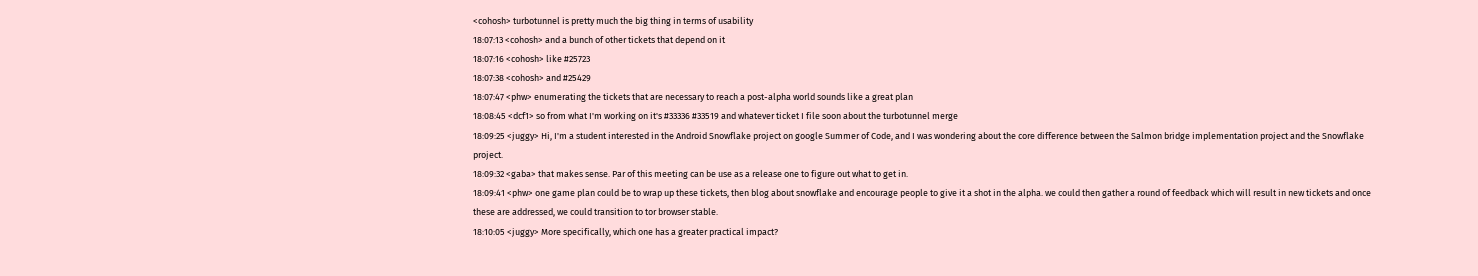<cohosh> turbotunnel is pretty much the big thing in terms of usability
18:07:13 <cohosh> and a bunch of other tickets that depend on it
18:07:16 <cohosh> like #25723
18:07:38 <cohosh> and #25429
18:07:47 <phw> enumerating the tickets that are necessary to reach a post-alpha world sounds like a great plan
18:08:45 <dcf1> so from what I'm working on it's #33336 #33519 and whatever ticket I file soon about the turbotunnel merge
18:09:25 <juggy> Hi, I'm a student interested in the Android Snowflake project on google Summer of Code, and I was wondering about the core difference between the Salmon bridge implementation project and the Snowflake project.
18:09:32 <gaba> that makes sense. Par of this meeting can be use as a release one to figure out what to get in.
18:09:41 <phw> one game plan could be to wrap up these tickets, then blog about snowflake and encourage people to give it a shot in the alpha. we could then gather a round of feedback which will result in new tickets and once these are addressed, we could transition to tor browser stable.
18:10:05 <juggy> More specifically, which one has a greater practical impact?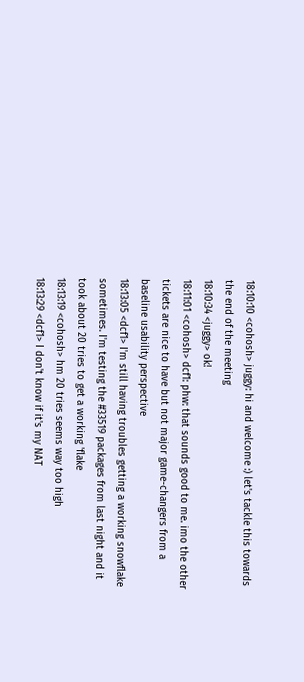18:10:10 <cohosh> juggy: hi and welcome :) let's tackle this towards the end of the meeting
18:10:34 <juggy> ok!
18:11:01 <cohosh> dcf1: phw: that sounds good to me. imo the other tickets are nice to have but not major game-changers from a baseline usability perspective
18:13:05 <dcf1> I'm still having troubles getting a working snowflake sometimes. I'm testing the #33519 packages from last night and it took about 20 tries to get a working 'flake
18:13:19 <cohosh> hm 20 tries seems way too high
18:13:29 <dcf1> I don't know if it's my NAT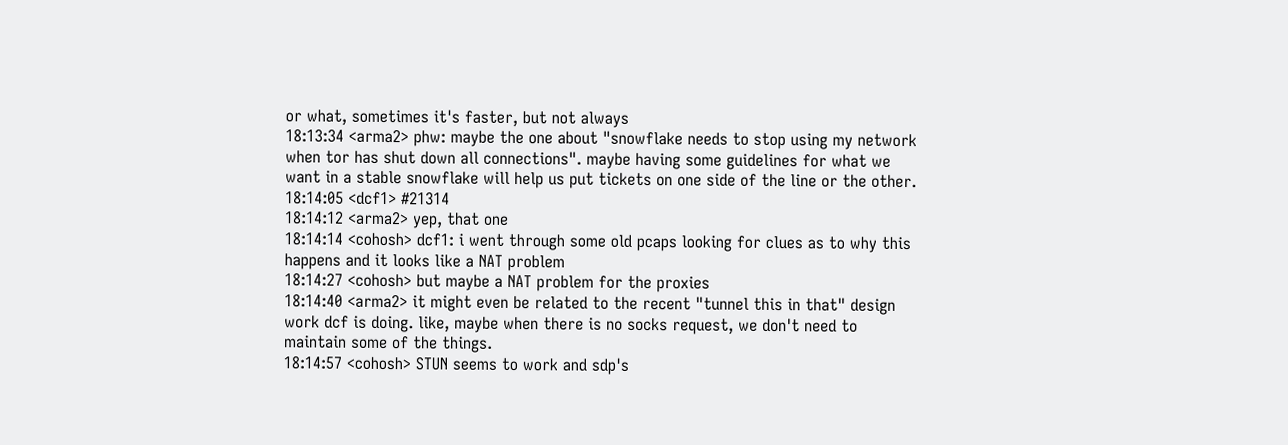or what, sometimes it's faster, but not always
18:13:34 <arma2> phw: maybe the one about "snowflake needs to stop using my network when tor has shut down all connections". maybe having some guidelines for what we want in a stable snowflake will help us put tickets on one side of the line or the other.
18:14:05 <dcf1> #21314
18:14:12 <arma2> yep, that one
18:14:14 <cohosh> dcf1: i went through some old pcaps looking for clues as to why this happens and it looks like a NAT problem
18:14:27 <cohosh> but maybe a NAT problem for the proxies
18:14:40 <arma2> it might even be related to the recent "tunnel this in that" design work dcf is doing. like, maybe when there is no socks request, we don't need to maintain some of the things.
18:14:57 <cohosh> STUN seems to work and sdp's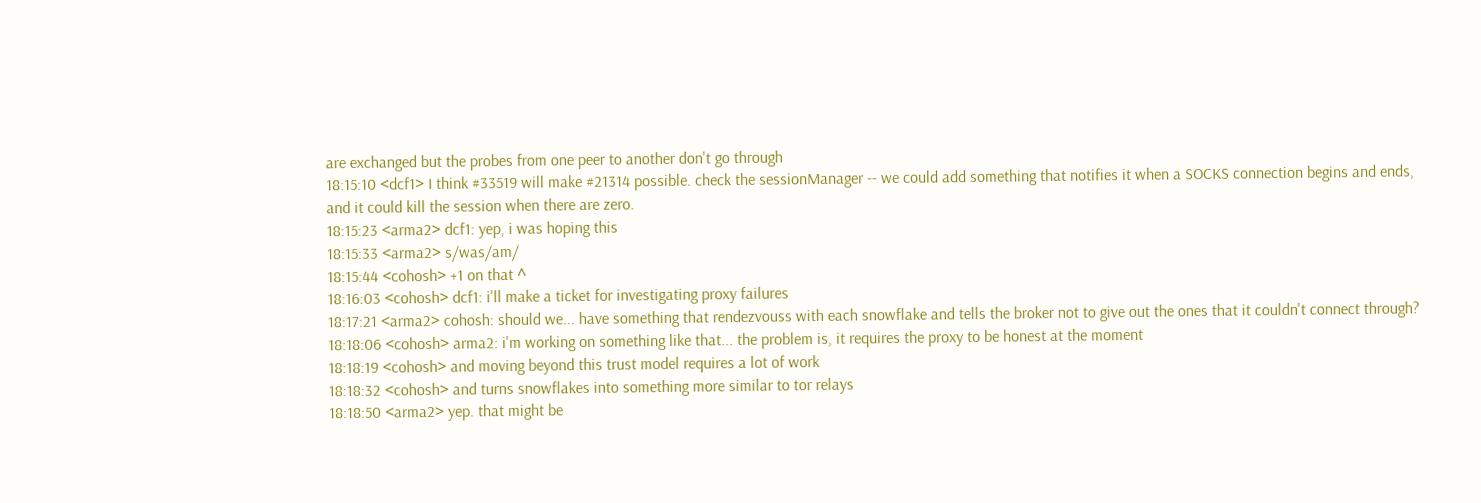are exchanged but the probes from one peer to another don't go through
18:15:10 <dcf1> I think #33519 will make #21314 possible. check the sessionManager -- we could add something that notifies it when a SOCKS connection begins and ends, and it could kill the session when there are zero.
18:15:23 <arma2> dcf1: yep, i was hoping this
18:15:33 <arma2> s/was/am/
18:15:44 <cohosh> +1 on that ^
18:16:03 <cohosh> dcf1: i'll make a ticket for investigating proxy failures
18:17:21 <arma2> cohosh: should we... have something that rendezvouss with each snowflake and tells the broker not to give out the ones that it couldn't connect through?
18:18:06 <cohosh> arma2: i'm working on something like that... the problem is, it requires the proxy to be honest at the moment
18:18:19 <cohosh> and moving beyond this trust model requires a lot of work
18:18:32 <cohosh> and turns snowflakes into something more similar to tor relays
18:18:50 <arma2> yep. that might be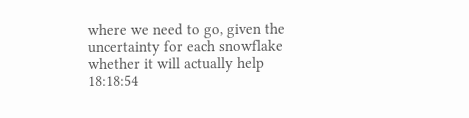where we need to go, given the uncertainty for each snowflake whether it will actually help
18:18:54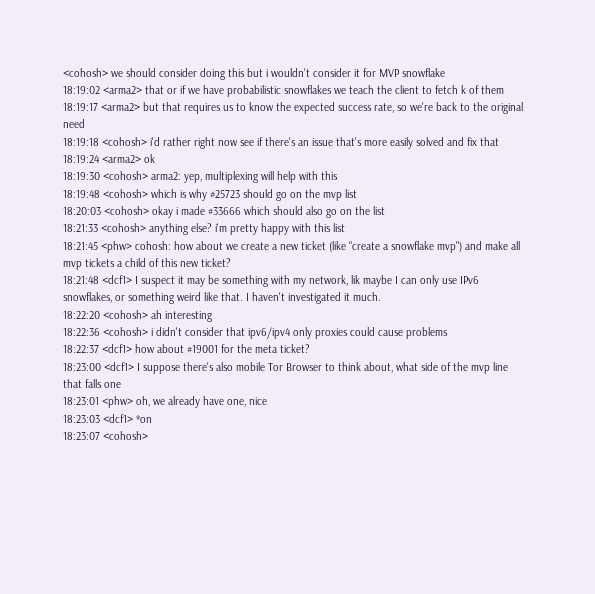<cohosh> we should consider doing this but i wouldn't consider it for MVP snowflake
18:19:02 <arma2> that or if we have probabilistic snowflakes we teach the client to fetch k of them
18:19:17 <arma2> but that requires us to know the expected success rate, so we're back to the original need
18:19:18 <cohosh> i'd rather right now see if there's an issue that's more easily solved and fix that
18:19:24 <arma2> ok
18:19:30 <cohosh> arma2: yep, multiplexing will help with this
18:19:48 <cohosh> which is why #25723 should go on the mvp list
18:20:03 <cohosh> okay i made #33666 which should also go on the list
18:21:33 <cohosh> anything else? i'm pretty happy with this list
18:21:45 <phw> cohosh: how about we create a new ticket (like "create a snowflake mvp") and make all mvp tickets a child of this new ticket?
18:21:48 <dcf1> I suspect it may be something with my network, lik maybe I can only use IPv6 snowflakes, or something weird like that. I haven't investigated it much.
18:22:20 <cohosh> ah interesting
18:22:36 <cohosh> i didn't consider that ipv6/ipv4 only proxies could cause problems
18:22:37 <dcf1> how about #19001 for the meta ticket?
18:23:00 <dcf1> I suppose there's also mobile Tor Browser to think about, what side of the mvp line that falls one
18:23:01 <phw> oh, we already have one, nice
18:23:03 <dcf1> *on
18:23:07 <cohosh>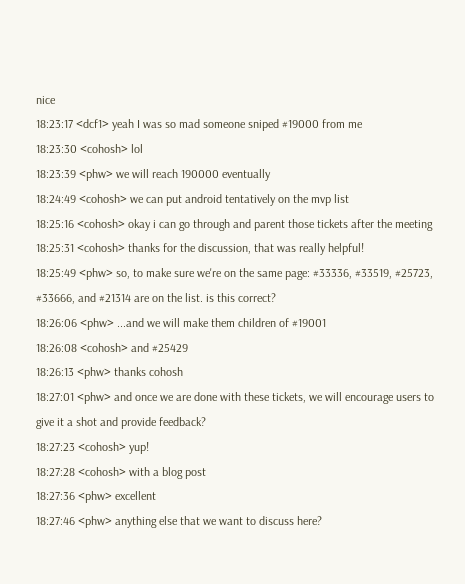nice
18:23:17 <dcf1> yeah I was so mad someone sniped #19000 from me
18:23:30 <cohosh> lol
18:23:39 <phw> we will reach 190000 eventually
18:24:49 <cohosh> we can put android tentatively on the mvp list
18:25:16 <cohosh> okay i can go through and parent those tickets after the meeting
18:25:31 <cohosh> thanks for the discussion, that was really helpful!
18:25:49 <phw> so, to make sure we're on the same page: #33336, #33519, #25723, #33666, and #21314 are on the list. is this correct?
18:26:06 <phw> ...and we will make them children of #19001
18:26:08 <cohosh> and #25429
18:26:13 <phw> thanks cohosh
18:27:01 <phw> and once we are done with these tickets, we will encourage users to give it a shot and provide feedback?
18:27:23 <cohosh> yup!
18:27:28 <cohosh> with a blog post
18:27:36 <phw> excellent
18:27:46 <phw> anything else that we want to discuss here?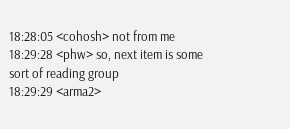18:28:05 <cohosh> not from me
18:29:28 <phw> so, next item is some sort of reading group
18:29:29 <arma2>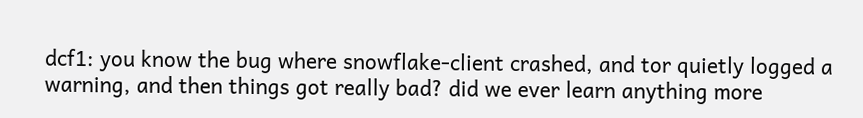dcf1: you know the bug where snowflake-client crashed, and tor quietly logged a warning, and then things got really bad? did we ever learn anything more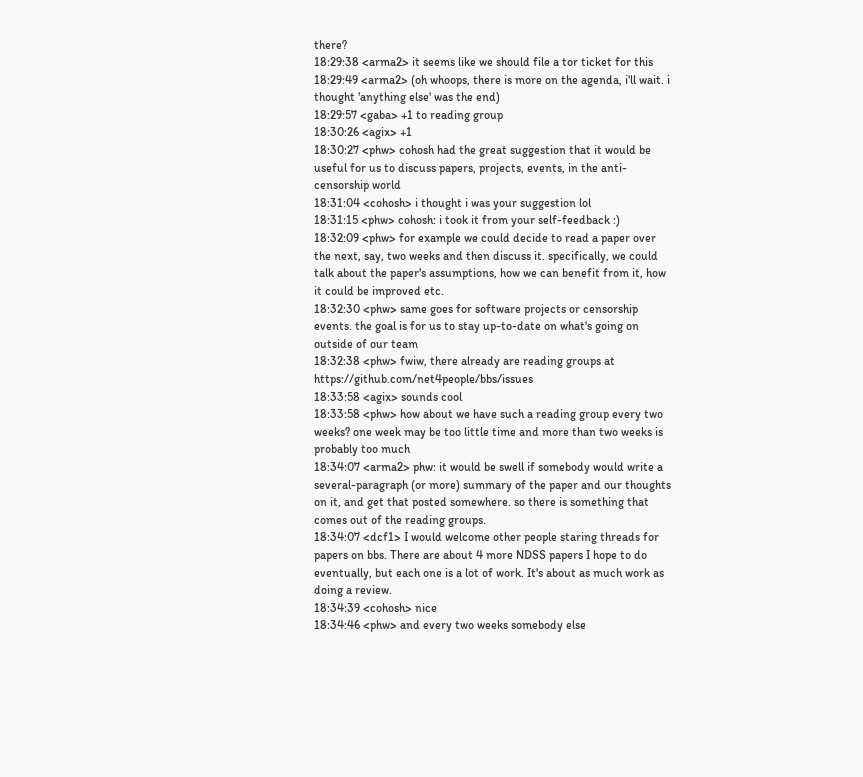there?
18:29:38 <arma2> it seems like we should file a tor ticket for this
18:29:49 <arma2> (oh whoops, there is more on the agenda, i'll wait. i thought 'anything else' was the end)
18:29:57 <gaba> +1 to reading group
18:30:26 <agix> +1
18:30:27 <phw> cohosh had the great suggestion that it would be useful for us to discuss papers, projects, events, in the anti-censorship world
18:31:04 <cohosh> i thought i was your suggestion lol
18:31:15 <phw> cohosh: i took it from your self-feedback :)
18:32:09 <phw> for example we could decide to read a paper over the next, say, two weeks and then discuss it. specifically, we could talk about the paper's assumptions, how we can benefit from it, how it could be improved etc.
18:32:30 <phw> same goes for software projects or censorship events. the goal is for us to stay up-to-date on what's going on outside of our team
18:32:38 <phw> fwiw, there already are reading groups at https://github.com/net4people/bbs/issues
18:33:58 <agix> sounds cool
18:33:58 <phw> how about we have such a reading group every two weeks? one week may be too little time and more than two weeks is probably too much
18:34:07 <arma2> phw: it would be swell if somebody would write a several-paragraph (or more) summary of the paper and our thoughts on it, and get that posted somewhere. so there is something that comes out of the reading groups.
18:34:07 <dcf1> I would welcome other people staring threads for papers on bbs. There are about 4 more NDSS papers I hope to do eventually, but each one is a lot of work. It's about as much work as doing a review.
18:34:39 <cohosh> nice
18:34:46 <phw> and every two weeks somebody else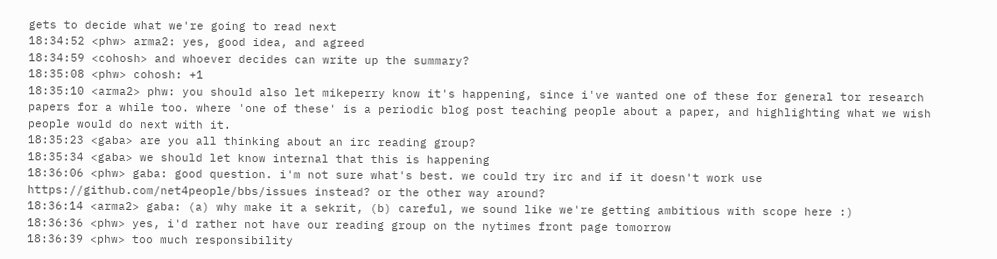gets to decide what we're going to read next
18:34:52 <phw> arma2: yes, good idea, and agreed
18:34:59 <cohosh> and whoever decides can write up the summary?
18:35:08 <phw> cohosh: +1
18:35:10 <arma2> phw: you should also let mikeperry know it's happening, since i've wanted one of these for general tor research papers for a while too. where 'one of these' is a periodic blog post teaching people about a paper, and highlighting what we wish people would do next with it.
18:35:23 <gaba> are you all thinking about an irc reading group?
18:35:34 <gaba> we should let know internal that this is happening
18:36:06 <phw> gaba: good question. i'm not sure what's best. we could try irc and if it doesn't work use https://github.com/net4people/bbs/issues instead? or the other way around?
18:36:14 <arma2> gaba: (a) why make it a sekrit, (b) careful, we sound like we're getting ambitious with scope here :)
18:36:36 <phw> yes, i'd rather not have our reading group on the nytimes front page tomorrow
18:36:39 <phw> too much responsibility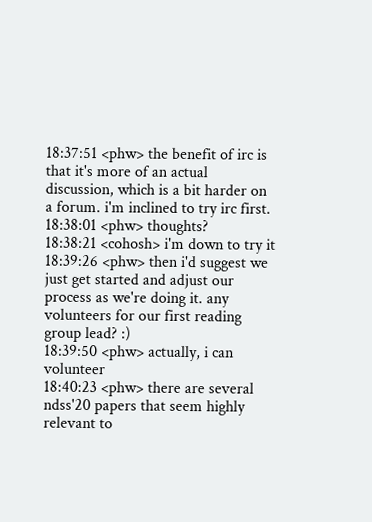18:37:51 <phw> the benefit of irc is that it's more of an actual discussion, which is a bit harder on a forum. i'm inclined to try irc first.
18:38:01 <phw> thoughts?
18:38:21 <cohosh> i'm down to try it
18:39:26 <phw> then i'd suggest we just get started and adjust our process as we're doing it. any volunteers for our first reading group lead? :)
18:39:50 <phw> actually, i can volunteer
18:40:23 <phw> there are several ndss'20 papers that seem highly relevant to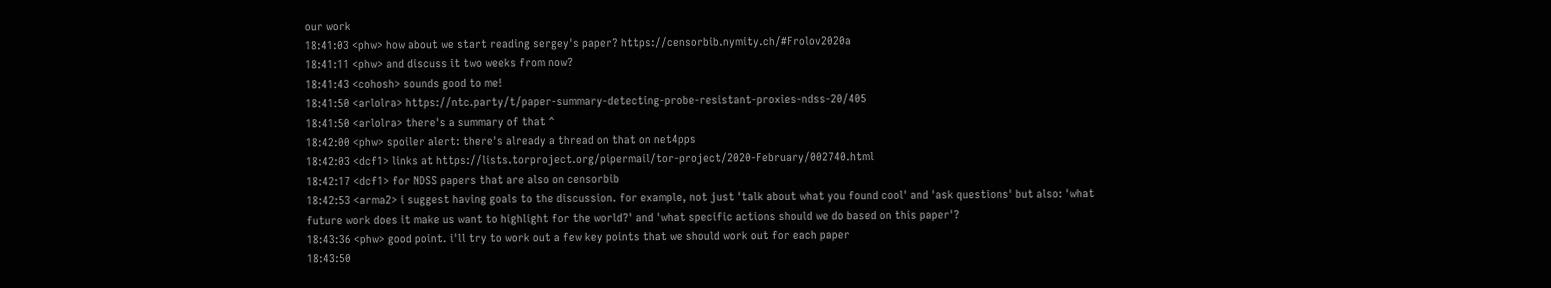our work
18:41:03 <phw> how about we start reading sergey's paper? https://censorbib.nymity.ch/#Frolov2020a
18:41:11 <phw> and discuss it two weeks from now?
18:41:43 <cohosh> sounds good to me!
18:41:50 <arlolra> https://ntc.party/t/paper-summary-detecting-probe-resistant-proxies-ndss-20/405
18:41:50 <arlolra> there's a summary of that ^
18:42:00 <phw> spoiler alert: there's already a thread on that on net4pps
18:42:03 <dcf1> links at https://lists.torproject.org/pipermail/tor-project/2020-February/002740.html
18:42:17 <dcf1> for NDSS papers that are also on censorbib
18:42:53 <arma2> i suggest having goals to the discussion. for example, not just 'talk about what you found cool' and 'ask questions' but also: 'what future work does it make us want to highlight for the world?' and 'what specific actions should we do based on this paper'?
18:43:36 <phw> good point. i'll try to work out a few key points that we should work out for each paper
18:43:50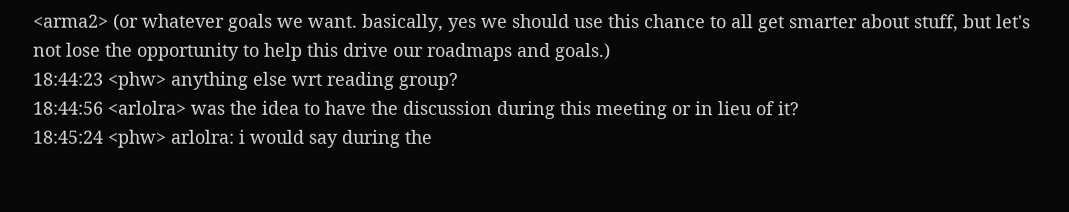<arma2> (or whatever goals we want. basically, yes we should use this chance to all get smarter about stuff, but let's not lose the opportunity to help this drive our roadmaps and goals.)
18:44:23 <phw> anything else wrt reading group?
18:44:56 <arlolra> was the idea to have the discussion during this meeting or in lieu of it?
18:45:24 <phw> arlolra: i would say during the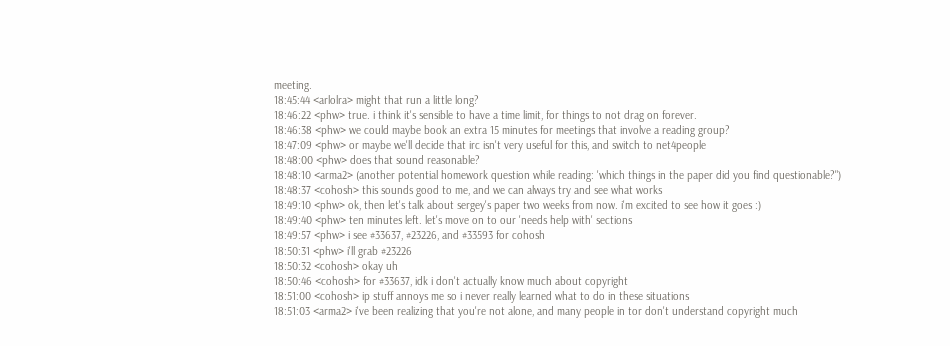meeting.
18:45:44 <arlolra> might that run a little long?
18:46:22 <phw> true. i think it's sensible to have a time limit, for things to not drag on forever.
18:46:38 <phw> we could maybe book an extra 15 minutes for meetings that involve a reading group?
18:47:09 <phw> or maybe we'll decide that irc isn't very useful for this, and switch to net4people
18:48:00 <phw> does that sound reasonable?
18:48:10 <arma2> (another potential homework question while reading: 'which things in the paper did you find questionable?")
18:48:37 <cohosh> this sounds good to me, and we can always try and see what works
18:49:10 <phw> ok, then let's talk about sergey's paper two weeks from now. i'm excited to see how it goes :)
18:49:40 <phw> ten minutes left. let's move on to our 'needs help with' sections
18:49:57 <phw> i see #33637, #23226, and #33593 for cohosh
18:50:31 <phw> i'll grab #23226
18:50:32 <cohosh> okay uh
18:50:46 <cohosh> for #33637, idk i don't actually know much about copyright
18:51:00 <cohosh> ip stuff annoys me so i never really learned what to do in these situations
18:51:03 <arma2> i've been realizing that you're not alone, and many people in tor don't understand copyright much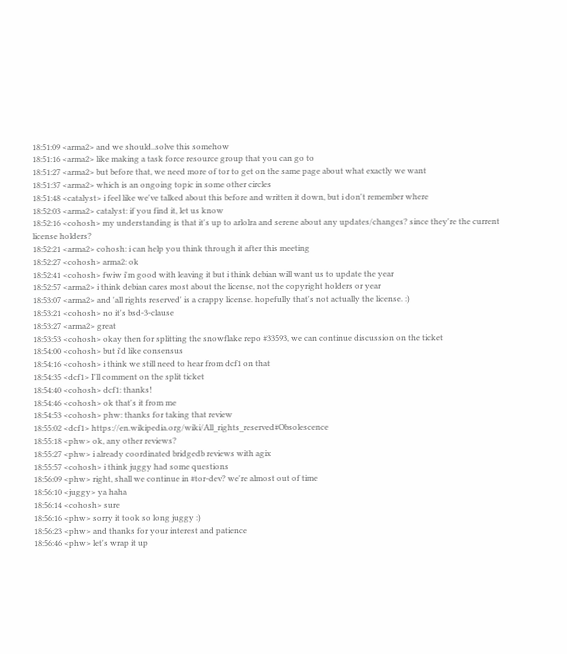18:51:09 <arma2> and we should..solve this somehow
18:51:16 <arma2> like making a task force resource group that you can go to
18:51:27 <arma2> but before that, we need more of tor to get on the same page about what exactly we want
18:51:37 <arma2> which is an ongoing topic in some other circles
18:51:48 <catalyst> i feel like we've talked about this before and written it down, but i don't remember where
18:52:03 <arma2> catalyst: if you find it, let us know
18:52:16 <cohosh> my understanding is that it's up to arlolra and serene about any updates/changes? since they're the current license holders?
18:52:21 <arma2> cohosh: i can help you think through it after this meeting
18:52:27 <cohosh> arma2: ok
18:52:41 <cohosh> fwiw i'm good with leaving it but i think debian will want us to update the year
18:52:57 <arma2> i think debian cares most about the license, not the copyright holders or year
18:53:07 <arma2> and 'all rights reserved' is a crappy license. hopefully that's not actually the license. :)
18:53:21 <cohosh> no it's bsd-3-clause
18:53:27 <arma2> great
18:53:53 <cohosh> okay then for splitting the snowflake repo #33593, we can continue discussion on the ticket
18:54:00 <cohosh> but i'd like consensus
18:54:16 <cohosh> i think we still need to hear from dcf1 on that
18:54:35 <dcf1> I'll comment on the split ticket
18:54:40 <cohosh> dcf1: thanks!
18:54:46 <cohosh> ok that's it from me
18:54:53 <cohosh> phw: thanks for taking that review
18:55:02 <dcf1> https://en.wikipedia.org/wiki/All_rights_reserved#Obsolescence
18:55:18 <phw> ok, any other reviews?
18:55:27 <phw> i already coordinated bridgedb reviews with agix
18:55:57 <cohosh> i think juggy had some questions
18:56:09 <phw> right, shall we continue in #tor-dev? we're almost out of time
18:56:10 <juggy> ya haha
18:56:14 <cohosh> sure
18:56:16 <phw> sorry it took so long juggy :)
18:56:23 <phw> and thanks for your interest and patience
18:56:46 <phw> let's wrap it up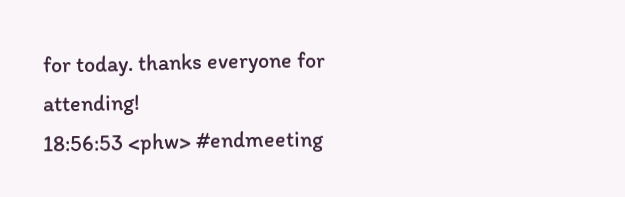for today. thanks everyone for attending!
18:56:53 <phw> #endmeeting